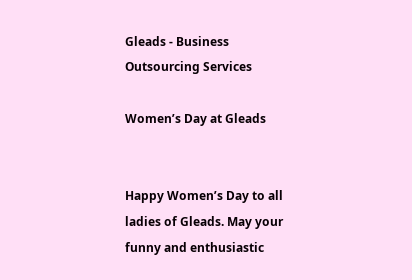Gleads - Business Outsourcing Services

Women’s Day at Gleads


Happy Women’s Day to all ladies of Gleads. May your funny and enthusiastic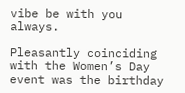vibe be with you always.

Pleasantly coinciding with the Women’s Day event was the birthday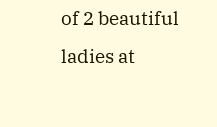of 2 beautiful ladies at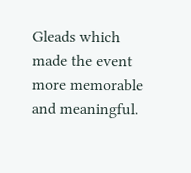Gleads which made the event more memorable and meaningful.